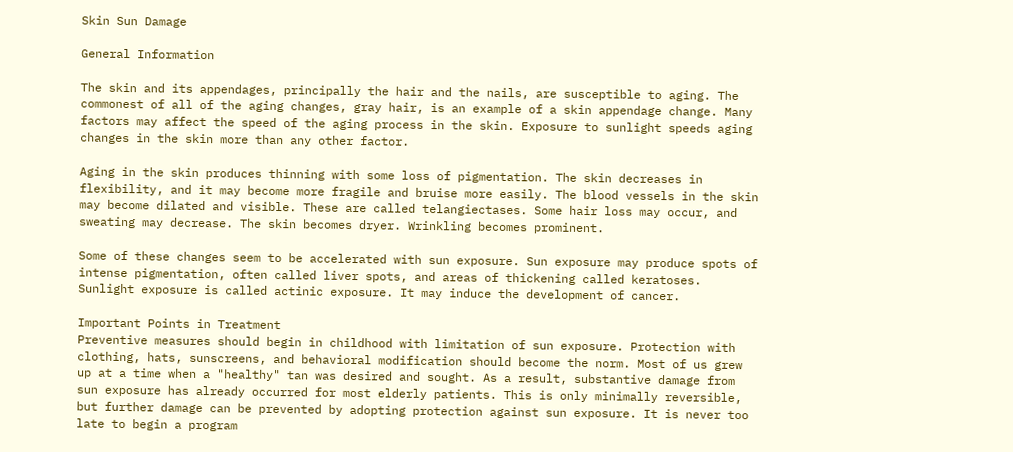Skin Sun Damage

General Information

The skin and its appendages, principally the hair and the nails, are susceptible to aging. The commonest of all of the aging changes, gray hair, is an example of a skin appendage change. Many factors may affect the speed of the aging process in the skin. Exposure to sunlight speeds aging changes in the skin more than any other factor.

Aging in the skin produces thinning with some loss of pigmentation. The skin decreases in flexibility, and it may become more fragile and bruise more easily. The blood vessels in the skin may become dilated and visible. These are called telangiectases. Some hair loss may occur, and sweating may decrease. The skin becomes dryer. Wrinkling becomes prominent.

Some of these changes seem to be accelerated with sun exposure. Sun exposure may produce spots of intense pigmentation, often called liver spots, and areas of thickening called keratoses. Sunlight exposure is called actinic exposure. It may induce the development of cancer.

Important Points in Treatment
Preventive measures should begin in childhood with limitation of sun exposure. Protection with clothing, hats, sunscreens, and behavioral modification should become the norm. Most of us grew up at a time when a "healthy" tan was desired and sought. As a result, substantive damage from sun exposure has already occurred for most elderly patients. This is only minimally reversible, but further damage can be prevented by adopting protection against sun exposure. It is never too late to begin a program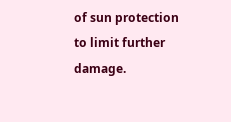of sun protection to limit further damage.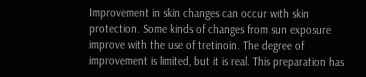Improvement in skin changes can occur with skin protection. Some kinds of changes from sun exposure improve with the use of tretinoin. The degree of improvement is limited, but it is real. This preparation has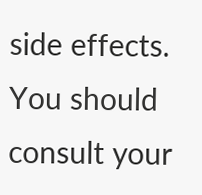side effects. You should consult your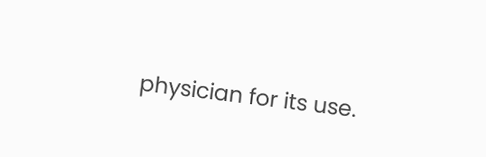physician for its use.